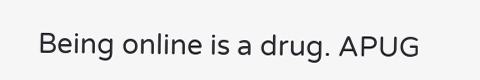Being online is a drug. APUG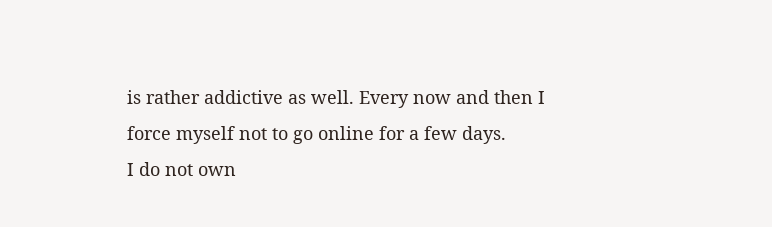is rather addictive as well. Every now and then I force myself not to go online for a few days.
I do not own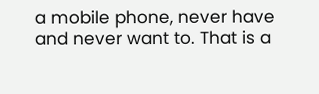a mobile phone, never have and never want to. That is a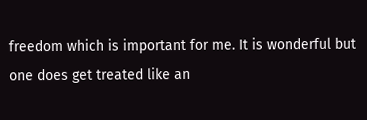freedom which is important for me. It is wonderful but one does get treated like an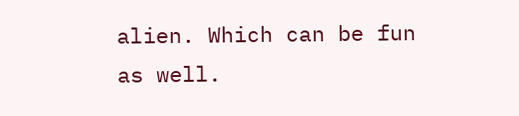alien. Which can be fun as well.